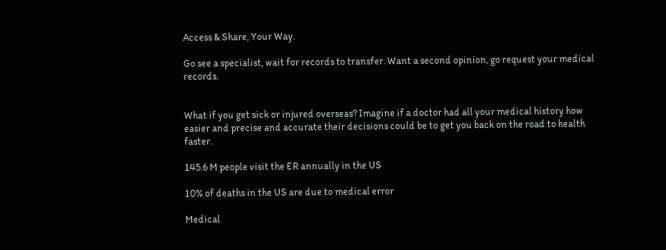Access & Share, Your Way.

Go see a specialist, wait for records to transfer. Want a second opinion, go request your medical records.


What if you get sick or injured overseas? Imagine if a doctor had all your medical history how easier and precise and accurate their decisions could be to get you back on the road to health faster.

145.6 M people visit the ER annually in the US

10% of deaths in the US are due to medical error

Medical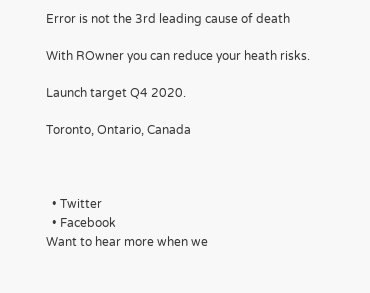Error is not the 3rd leading cause of death

With ROwner you can reduce your heath risks.

Launch target Q4 2020.

Toronto, Ontario, Canada



  • Twitter
  • Facebook
Want to hear more when we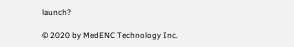launch?

© 2020 by MedENC Technology Inc.